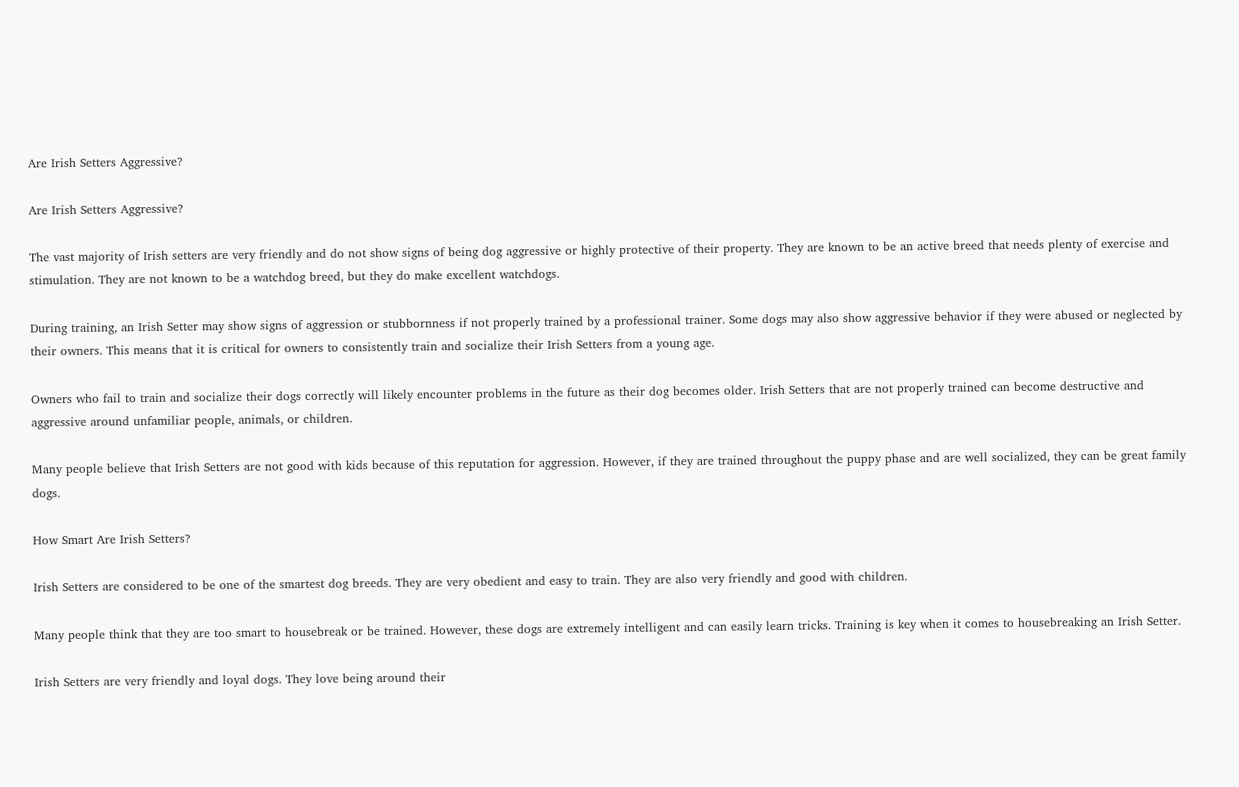Are Irish Setters Aggressive?

Are Irish Setters Aggressive?

The vast majority of Irish setters are very friendly and do not show signs of being dog aggressive or highly protective of their property. They are known to be an active breed that needs plenty of exercise and stimulation. They are not known to be a watchdog breed, but they do make excellent watchdogs.

During training, an Irish Setter may show signs of aggression or stubbornness if not properly trained by a professional trainer. Some dogs may also show aggressive behavior if they were abused or neglected by their owners. This means that it is critical for owners to consistently train and socialize their Irish Setters from a young age.

Owners who fail to train and socialize their dogs correctly will likely encounter problems in the future as their dog becomes older. Irish Setters that are not properly trained can become destructive and aggressive around unfamiliar people, animals, or children.

Many people believe that Irish Setters are not good with kids because of this reputation for aggression. However, if they are trained throughout the puppy phase and are well socialized, they can be great family dogs.

How Smart Are Irish Setters?

Irish Setters are considered to be one of the smartest dog breeds. They are very obedient and easy to train. They are also very friendly and good with children.

Many people think that they are too smart to housebreak or be trained. However, these dogs are extremely intelligent and can easily learn tricks. Training is key when it comes to housebreaking an Irish Setter.

Irish Setters are very friendly and loyal dogs. They love being around their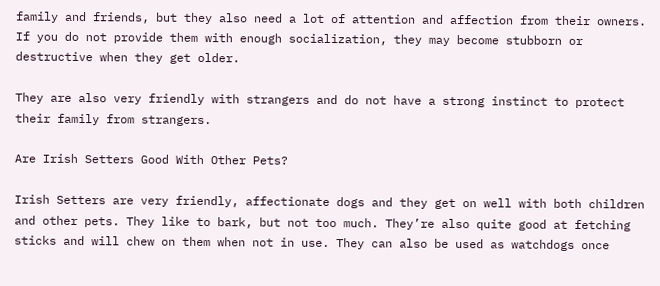family and friends, but they also need a lot of attention and affection from their owners. If you do not provide them with enough socialization, they may become stubborn or destructive when they get older.

They are also very friendly with strangers and do not have a strong instinct to protect their family from strangers.

Are Irish Setters Good With Other Pets?

Irish Setters are very friendly, affectionate dogs and they get on well with both children and other pets. They like to bark, but not too much. They’re also quite good at fetching sticks and will chew on them when not in use. They can also be used as watchdogs once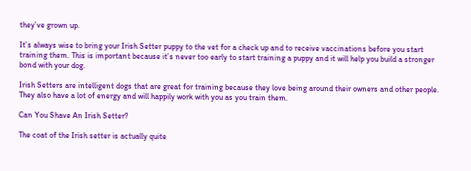they’ve grown up.

It’s always wise to bring your Irish Setter puppy to the vet for a check up and to receive vaccinations before you start training them. This is important because it’s never too early to start training a puppy and it will help you build a stronger bond with your dog.

Irish Setters are intelligent dogs that are great for training because they love being around their owners and other people. They also have a lot of energy and will happily work with you as you train them.

Can You Shave An Irish Setter?

The coat of the Irish setter is actually quite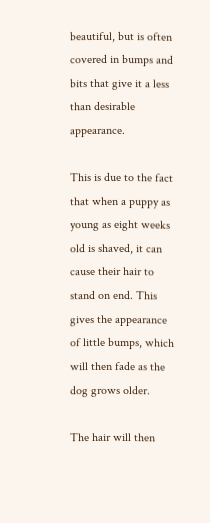beautiful, but is often covered in bumps and bits that give it a less than desirable appearance.

This is due to the fact that when a puppy as young as eight weeks old is shaved, it can cause their hair to stand on end. This gives the appearance of little bumps, which will then fade as the dog grows older.

The hair will then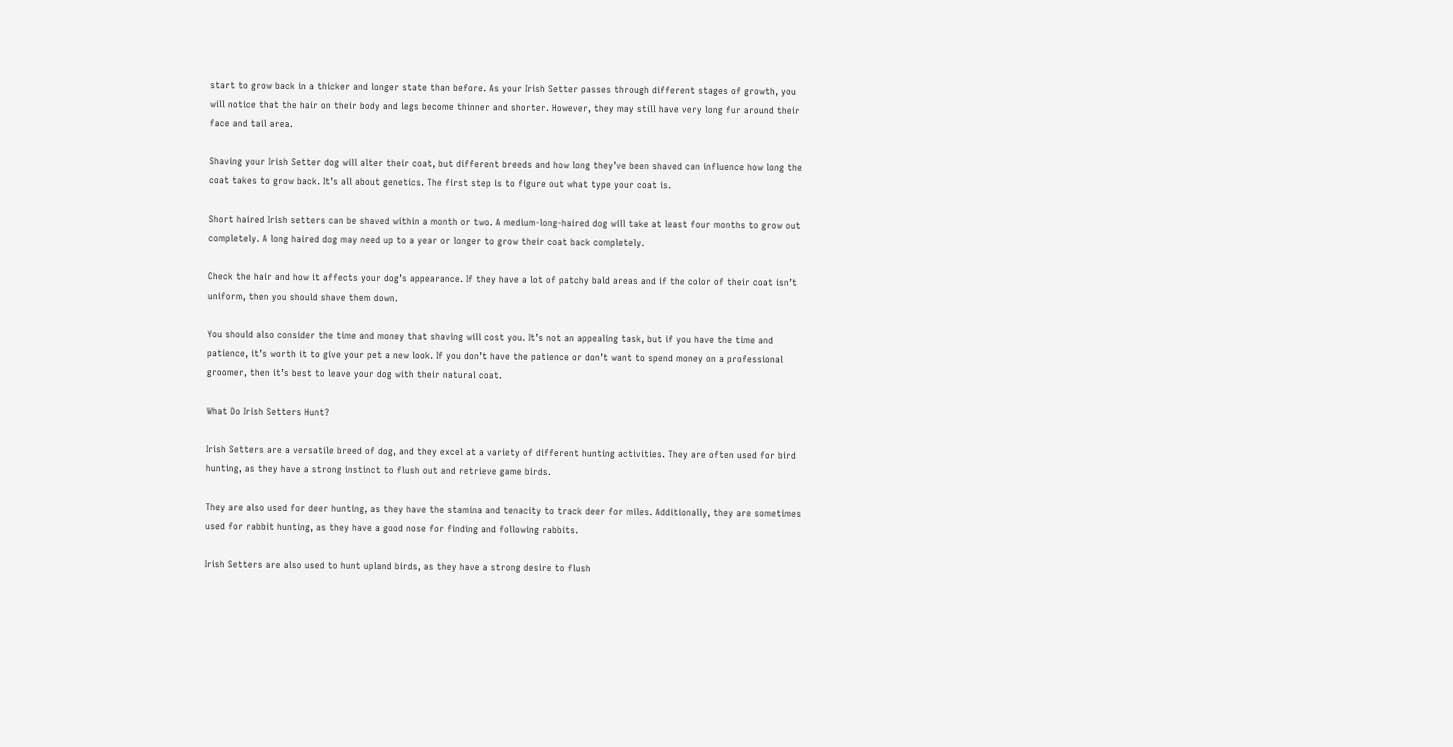start to grow back in a thicker and longer state than before. As your Irish Setter passes through different stages of growth, you will notice that the hair on their body and legs become thinner and shorter. However, they may still have very long fur around their face and tail area.

Shaving your Irish Setter dog will alter their coat, but different breeds and how long they’ve been shaved can influence how long the coat takes to grow back. It’s all about genetics. The first step is to figure out what type your coat is.

Short haired Irish setters can be shaved within a month or two. A medium-long-haired dog will take at least four months to grow out completely. A long haired dog may need up to a year or longer to grow their coat back completely.

Check the hair and how it affects your dog’s appearance. If they have a lot of patchy bald areas and if the color of their coat isn’t uniform, then you should shave them down.

You should also consider the time and money that shaving will cost you. It’s not an appealing task, but if you have the time and patience, it’s worth it to give your pet a new look. If you don’t have the patience or don’t want to spend money on a professional groomer, then it’s best to leave your dog with their natural coat.

What Do Irish Setters Hunt?

Irish Setters are a versatile breed of dog, and they excel at a variety of different hunting activities. They are often used for bird hunting, as they have a strong instinct to flush out and retrieve game birds.

They are also used for deer hunting, as they have the stamina and tenacity to track deer for miles. Additionally, they are sometimes used for rabbit hunting, as they have a good nose for finding and following rabbits.

Irish Setters are also used to hunt upland birds, as they have a strong desire to flush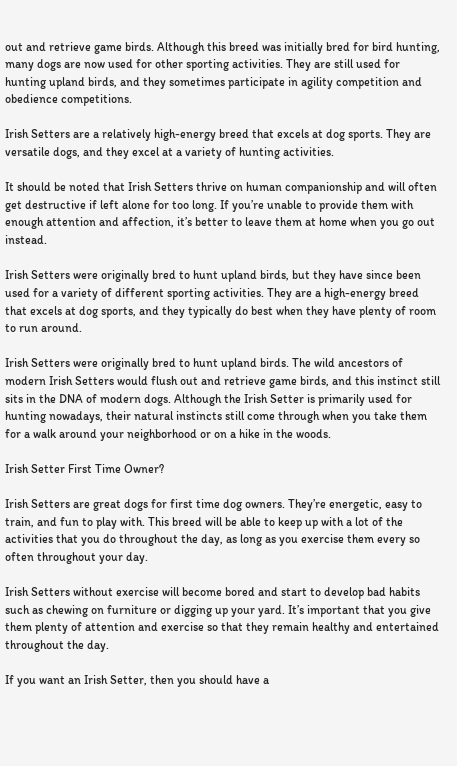out and retrieve game birds. Although this breed was initially bred for bird hunting, many dogs are now used for other sporting activities. They are still used for hunting upland birds, and they sometimes participate in agility competition and obedience competitions.

Irish Setters are a relatively high-energy breed that excels at dog sports. They are versatile dogs, and they excel at a variety of hunting activities.

It should be noted that Irish Setters thrive on human companionship and will often get destructive if left alone for too long. If you’re unable to provide them with enough attention and affection, it’s better to leave them at home when you go out instead.

Irish Setters were originally bred to hunt upland birds, but they have since been used for a variety of different sporting activities. They are a high-energy breed that excels at dog sports, and they typically do best when they have plenty of room to run around.

Irish Setters were originally bred to hunt upland birds. The wild ancestors of modern Irish Setters would flush out and retrieve game birds, and this instinct still sits in the DNA of modern dogs. Although the Irish Setter is primarily used for hunting nowadays, their natural instincts still come through when you take them for a walk around your neighborhood or on a hike in the woods.

Irish Setter First Time Owner?

Irish Setters are great dogs for first time dog owners. They’re energetic, easy to train, and fun to play with. This breed will be able to keep up with a lot of the activities that you do throughout the day, as long as you exercise them every so often throughout your day.

Irish Setters without exercise will become bored and start to develop bad habits such as chewing on furniture or digging up your yard. It’s important that you give them plenty of attention and exercise so that they remain healthy and entertained throughout the day.

If you want an Irish Setter, then you should have a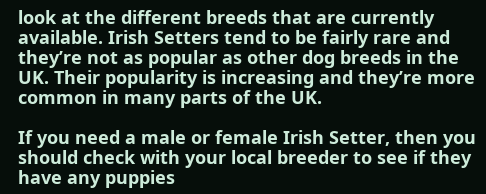look at the different breeds that are currently available. Irish Setters tend to be fairly rare and they’re not as popular as other dog breeds in the UK. Their popularity is increasing and they’re more common in many parts of the UK.

If you need a male or female Irish Setter, then you should check with your local breeder to see if they have any puppies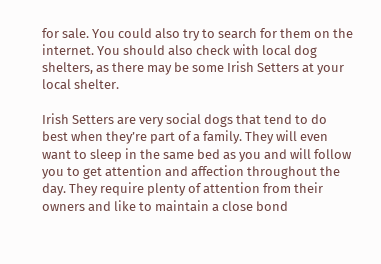for sale. You could also try to search for them on the internet. You should also check with local dog shelters, as there may be some Irish Setters at your local shelter.

Irish Setters are very social dogs that tend to do best when they’re part of a family. They will even want to sleep in the same bed as you and will follow you to get attention and affection throughout the day. They require plenty of attention from their owners and like to maintain a close bond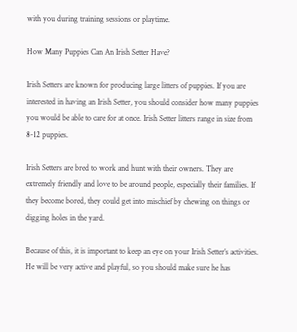with you during training sessions or playtime.

How Many Puppies Can An Irish Setter Have?

Irish Setters are known for producing large litters of puppies. If you are interested in having an Irish Setter, you should consider how many puppies you would be able to care for at once. Irish Setter litters range in size from 8-12 puppies.

Irish Setters are bred to work and hunt with their owners. They are extremely friendly and love to be around people, especially their families. If they become bored, they could get into mischief by chewing on things or digging holes in the yard.

Because of this, it is important to keep an eye on your Irish Setter’s activities. He will be very active and playful, so you should make sure he has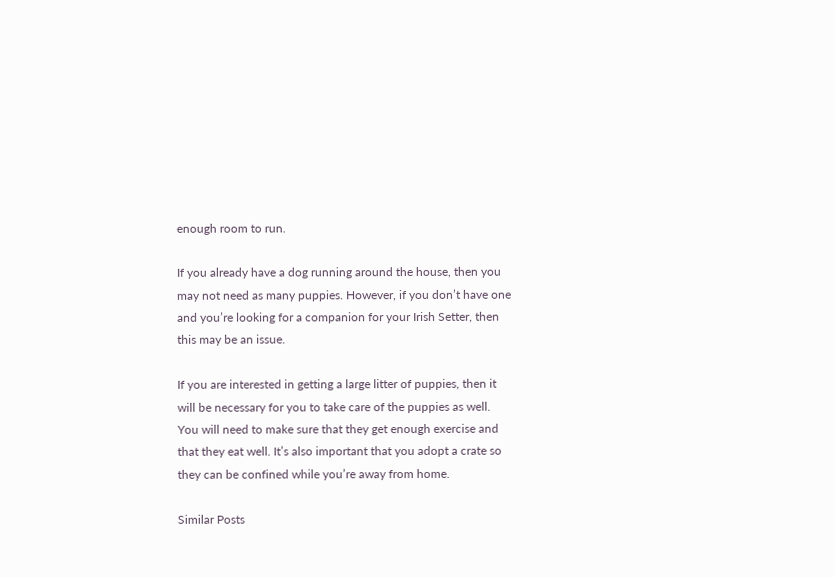enough room to run.

If you already have a dog running around the house, then you may not need as many puppies. However, if you don’t have one and you’re looking for a companion for your Irish Setter, then this may be an issue.

If you are interested in getting a large litter of puppies, then it will be necessary for you to take care of the puppies as well. You will need to make sure that they get enough exercise and that they eat well. It’s also important that you adopt a crate so they can be confined while you’re away from home.

Similar Posts